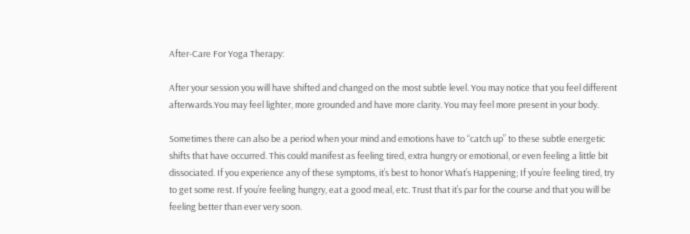After-Care For Yoga Therapy:

After your session you will have shifted and changed on the most subtle level. You may notice that you feel different afterwards.You may feel lighter, more grounded and have more clarity. You may feel more present in your body.

Sometimes there can also be a period when your mind and emotions have to “catch up” to these subtle energetic shifts that have occurred. This could manifest as feeling tired, extra hungry or emotional, or even feeling a little bit dissociated. If you experience any of these symptoms, it’s best to honor What’s Happening; If you’re feeling tired, try to get some rest. If you’re feeling hungry, eat a good meal, etc. Trust that it’s par for the course and that you will be feeling better than ever very soon.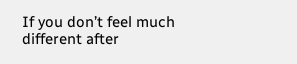If you don’t feel much different after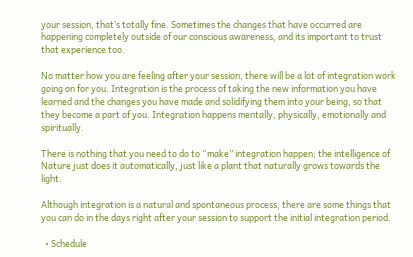your session, that’s totally fine. Sometimes the changes that have occurred are happening completely outside of our conscious awareness, and its important to trust that experience too.

No matter how you are feeling after your session, there will be a lot of integration work going on for you. Integration is the process of taking the new information you have learned and the changes you have made and solidifying them into your being, so that they become a part of you. Integration happens mentally, physically, emotionally and spiritually.

There is nothing that you need to do to “make” integration happen; the intelligence of Nature just does it automatically, just like a plant that naturally grows towards the light.

Although integration is a natural and spontaneous process, there are some things that you can do in the days right after your session to support the initial integration period.

  • Schedule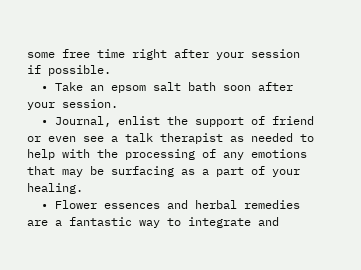some free time right after your session if possible.
  • Take an epsom salt bath soon after your session.
  • Journal, enlist the support of friend or even see a talk therapist as needed to help with the processing of any emotions that may be surfacing as a part of your healing.
  • Flower essences and herbal remedies are a fantastic way to integrate and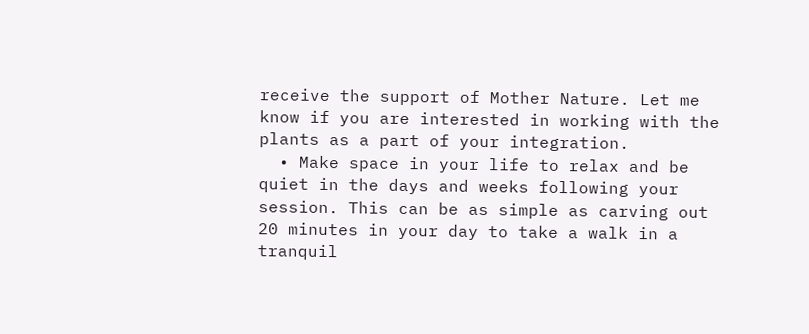receive the support of Mother Nature. Let me know if you are interested in working with the plants as a part of your integration.
  • Make space in your life to relax and be quiet in the days and weeks following your session. This can be as simple as carving out 20 minutes in your day to take a walk in a tranquil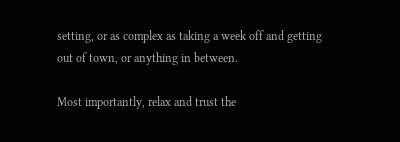setting, or as complex as taking a week off and getting out of town, or anything in between.

Most importantly, relax and trust the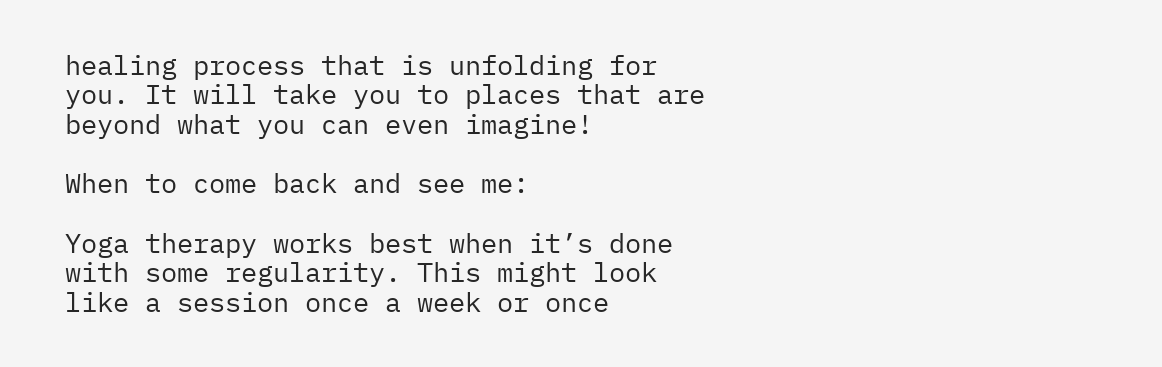healing process that is unfolding for you. It will take you to places that are beyond what you can even imagine!

When to come back and see me:

Yoga therapy works best when it’s done with some regularity. This might look like a session once a week or once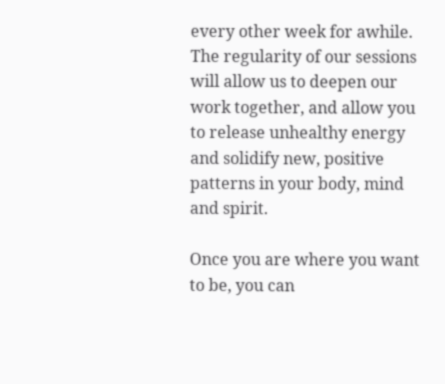every other week for awhile. The regularity of our sessions will allow us to deepen our work together, and allow you to release unhealthy energy and solidify new, positive patterns in your body, mind and spirit.

Once you are where you want to be, you can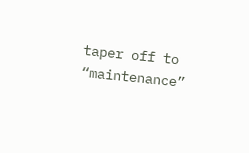taper off to “maintenance”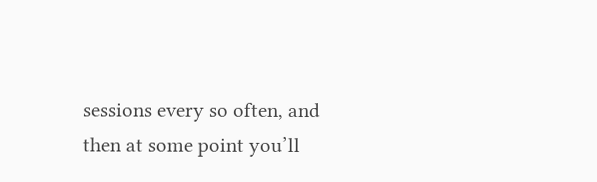sessions every so often, and then at some point you’ll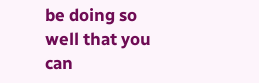be doing so well that you can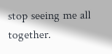stop seeing me all together.